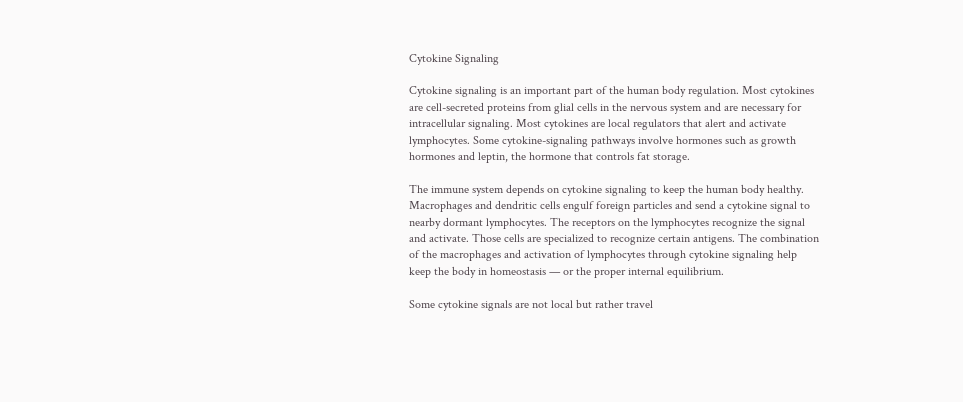Cytokine Signaling

Cytokine signaling is an important part of the human body regulation. Most cytokines are cell-secreted proteins from glial cells in the nervous system and are necessary for intracellular signaling. Most cytokines are local regulators that alert and activate lymphocytes. Some cytokine-signaling pathways involve hormones such as growth hormones and leptin, the hormone that controls fat storage.

The immune system depends on cytokine signaling to keep the human body healthy. Macrophages and dendritic cells engulf foreign particles and send a cytokine signal to nearby dormant lymphocytes. The receptors on the lymphocytes recognize the signal and activate. Those cells are specialized to recognize certain antigens. The combination of the macrophages and activation of lymphocytes through cytokine signaling help keep the body in homeostasis — or the proper internal equilibrium.

Some cytokine signals are not local but rather travel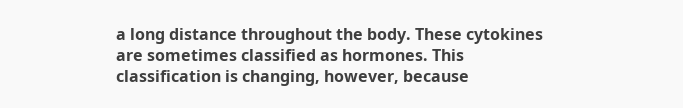a long distance throughout the body. These cytokines are sometimes classified as hormones. This classification is changing, however, because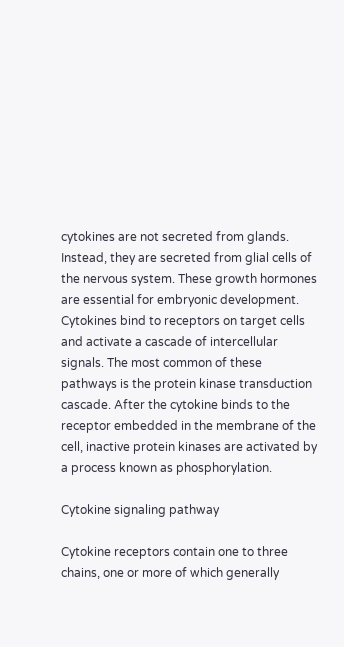cytokines are not secreted from glands. Instead, they are secreted from glial cells of the nervous system. These growth hormones are essential for embryonic development. Cytokines bind to receptors on target cells and activate a cascade of intercellular signals. The most common of these pathways is the protein kinase transduction cascade. After the cytokine binds to the receptor embedded in the membrane of the cell, inactive protein kinases are activated by a process known as phosphorylation.

Cytokine signaling pathway

Cytokine receptors contain one to three chains, one or more of which generally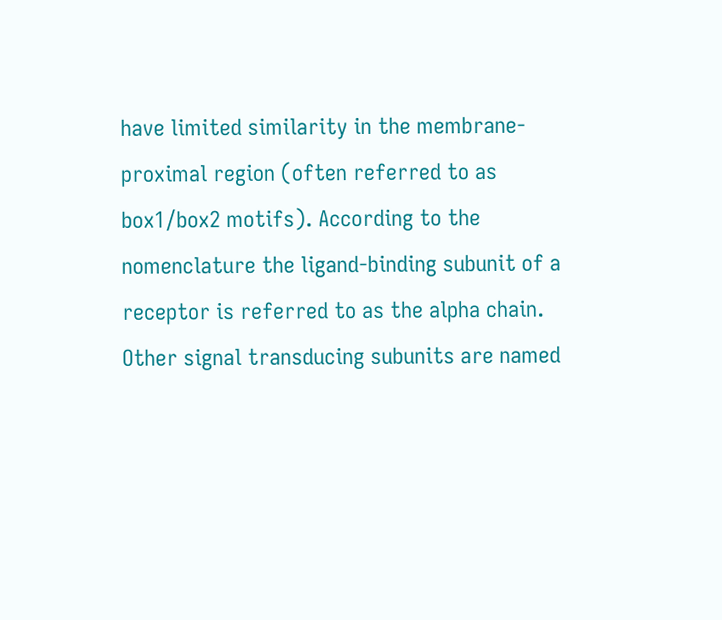have limited similarity in the membrane-proximal region (often referred to as box1/box2 motifs). According to the nomenclature the ligand-binding subunit of a receptor is referred to as the alpha chain. Other signal transducing subunits are named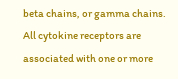beta chains, or gamma chains. All cytokine receptors are associated with one or more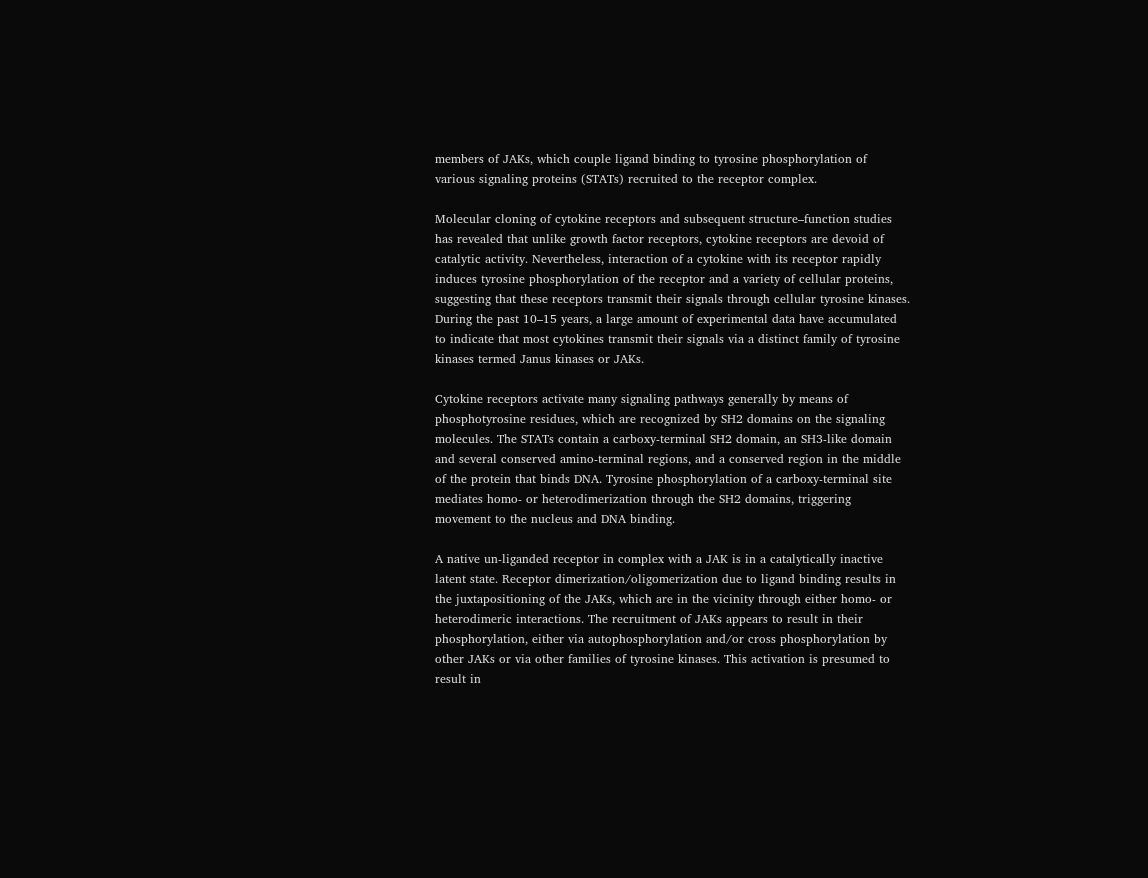members of JAKs, which couple ligand binding to tyrosine phosphorylation of various signaling proteins (STATs) recruited to the receptor complex.

Molecular cloning of cytokine receptors and subsequent structure–function studies has revealed that unlike growth factor receptors, cytokine receptors are devoid of catalytic activity. Nevertheless, interaction of a cytokine with its receptor rapidly induces tyrosine phosphorylation of the receptor and a variety of cellular proteins, suggesting that these receptors transmit their signals through cellular tyrosine kinases. During the past 10–15 years, a large amount of experimental data have accumulated to indicate that most cytokines transmit their signals via a distinct family of tyrosine kinases termed Janus kinases or JAKs.

Cytokine receptors activate many signaling pathways generally by means of phosphotyrosine residues, which are recognized by SH2 domains on the signaling molecules. The STATs contain a carboxy-terminal SH2 domain, an SH3-like domain and several conserved amino-terminal regions, and a conserved region in the middle of the protein that binds DNA. Tyrosine phosphorylation of a carboxy-terminal site mediates homo- or heterodimerization through the SH2 domains, triggering movement to the nucleus and DNA binding.

A native un-liganded receptor in complex with a JAK is in a catalytically inactive latent state. Receptor dimerization/oligomerization due to ligand binding results in the juxtapositioning of the JAKs, which are in the vicinity through either homo- or heterodimeric interactions. The recruitment of JAKs appears to result in their phosphorylation, either via autophosphorylation and/or cross phosphorylation by other JAKs or via other families of tyrosine kinases. This activation is presumed to result in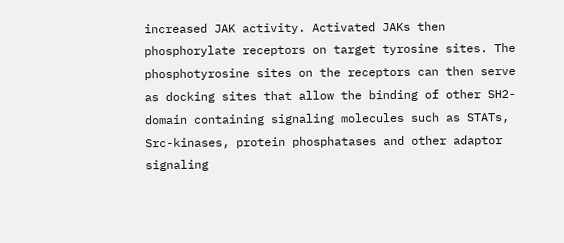increased JAK activity. Activated JAKs then phosphorylate receptors on target tyrosine sites. The phosphotyrosine sites on the receptors can then serve as docking sites that allow the binding of other SH2-domain containing signaling molecules such as STATs, Src-kinases, protein phosphatases and other adaptor signaling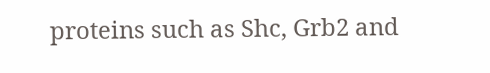proteins such as Shc, Grb2 and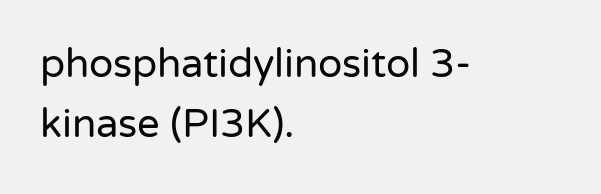phosphatidylinositol 3-kinase (PI3K).